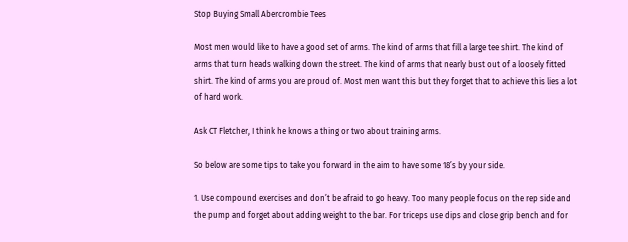Stop Buying Small Abercrombie Tees

Most men would like to have a good set of arms. The kind of arms that fill a large tee shirt. The kind of arms that turn heads walking down the street. The kind of arms that nearly bust out of a loosely fitted shirt. The kind of arms you are proud of. Most men want this but they forget that to achieve this lies a lot of hard work.

Ask CT Fletcher, I think he knows a thing or two about training arms.

So below are some tips to take you forward in the aim to have some 18’s by your side.

1. Use compound exercises and don’t be afraid to go heavy. Too many people focus on the rep side and the pump and forget about adding weight to the bar. For triceps use dips and close grip bench and for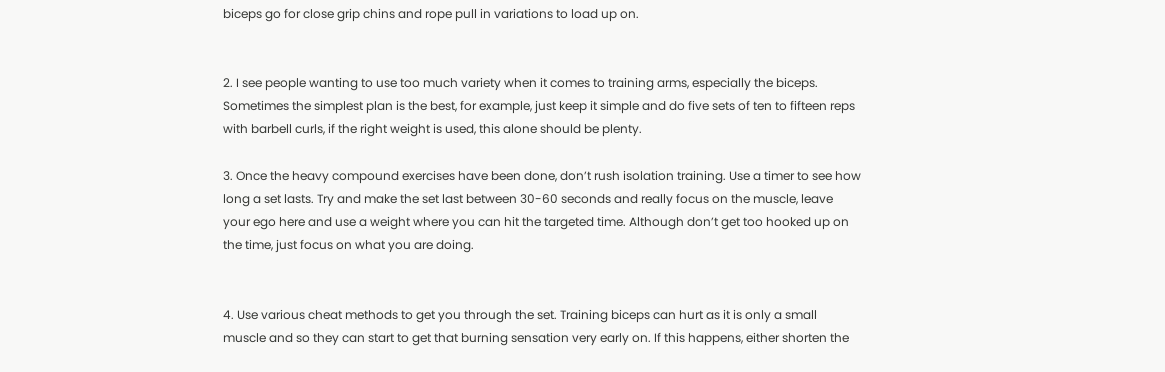biceps go for close grip chins and rope pull in variations to load up on.


2. I see people wanting to use too much variety when it comes to training arms, especially the biceps. Sometimes the simplest plan is the best, for example, just keep it simple and do five sets of ten to fifteen reps with barbell curls, if the right weight is used, this alone should be plenty.

3. Once the heavy compound exercises have been done, don’t rush isolation training. Use a timer to see how long a set lasts. Try and make the set last between 30-60 seconds and really focus on the muscle, leave your ego here and use a weight where you can hit the targeted time. Although don’t get too hooked up on the time, just focus on what you are doing.


4. Use various cheat methods to get you through the set. Training biceps can hurt as it is only a small muscle and so they can start to get that burning sensation very early on. If this happens, either shorten the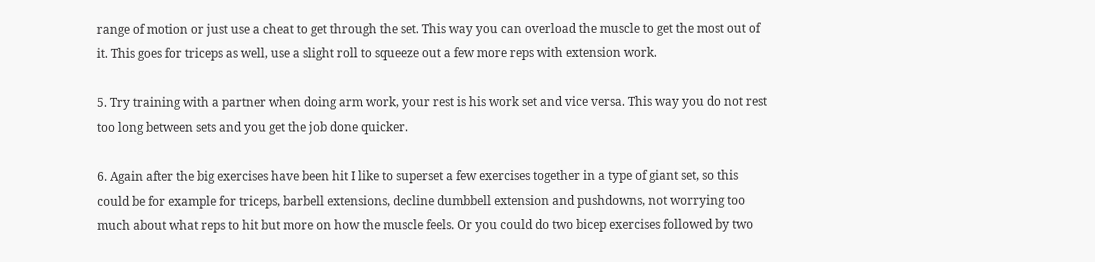range of motion or just use a cheat to get through the set. This way you can overload the muscle to get the most out of it. This goes for triceps as well, use a slight roll to squeeze out a few more reps with extension work.

5. Try training with a partner when doing arm work, your rest is his work set and vice versa. This way you do not rest too long between sets and you get the job done quicker.

6. Again after the big exercises have been hit I like to superset a few exercises together in a type of giant set, so this could be for example for triceps, barbell extensions, decline dumbbell extension and pushdowns, not worrying too much about what reps to hit but more on how the muscle feels. Or you could do two bicep exercises followed by two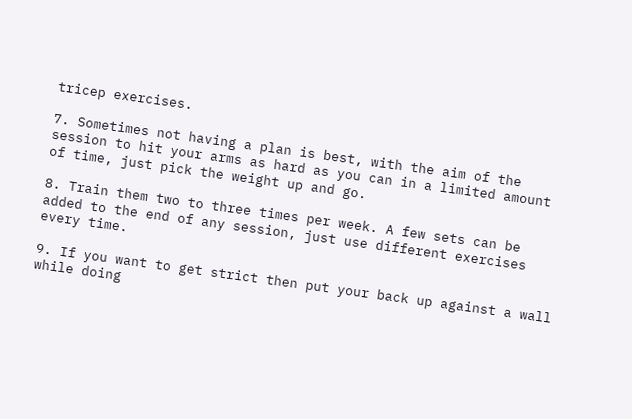tricep exercises.

7. Sometimes not having a plan is best, with the aim of the session to hit your arms as hard as you can in a limited amount of time, just pick the weight up and go.

8. Train them two to three times per week. A few sets can be added to the end of any session, just use different exercises every time.

9. If you want to get strict then put your back up against a wall while doing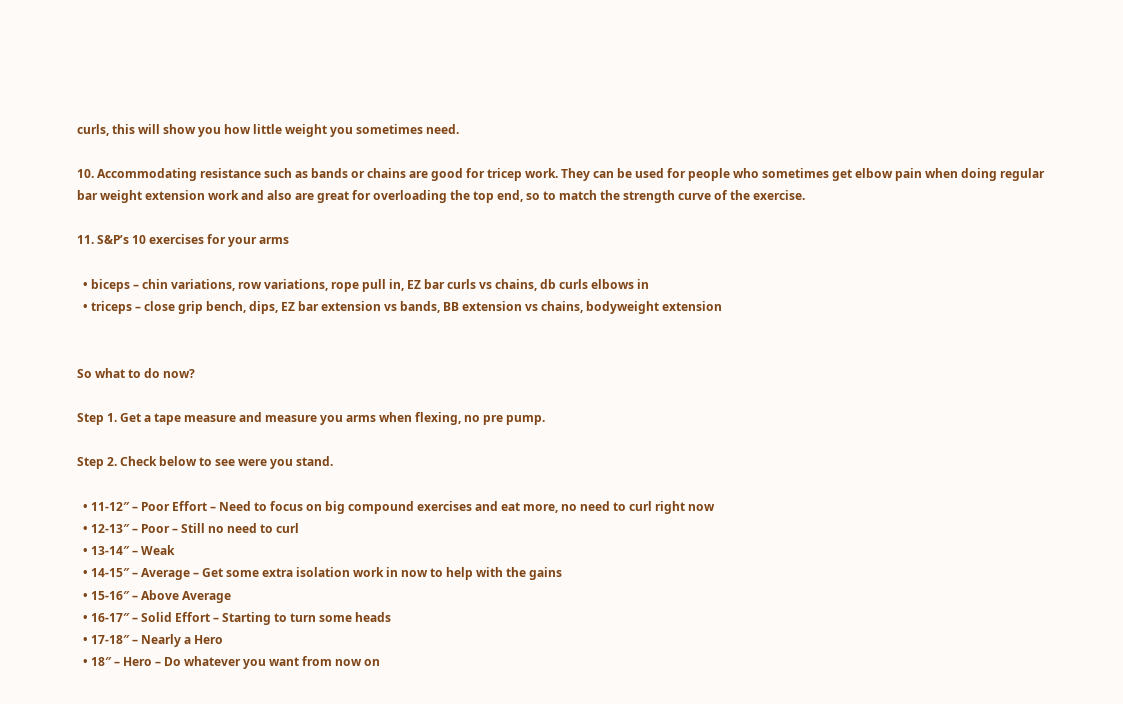curls, this will show you how little weight you sometimes need.

10. Accommodating resistance such as bands or chains are good for tricep work. They can be used for people who sometimes get elbow pain when doing regular bar weight extension work and also are great for overloading the top end, so to match the strength curve of the exercise.

11. S&P’s 10 exercises for your arms

  • biceps – chin variations, row variations, rope pull in, EZ bar curls vs chains, db curls elbows in
  • triceps – close grip bench, dips, EZ bar extension vs bands, BB extension vs chains, bodyweight extension


So what to do now?

Step 1. Get a tape measure and measure you arms when flexing, no pre pump.

Step 2. Check below to see were you stand.

  • 11-12″ – Poor Effort – Need to focus on big compound exercises and eat more, no need to curl right now
  • 12-13″ – Poor – Still no need to curl
  • 13-14″ – Weak
  • 14-15″ – Average – Get some extra isolation work in now to help with the gains
  • 15-16″ – Above Average
  • 16-17″ – Solid Effort – Starting to turn some heads
  • 17-18″ – Nearly a Hero
  • 18″ – Hero – Do whatever you want from now on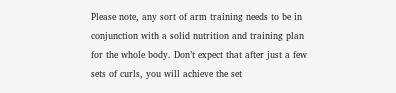Please note, any sort of arm training needs to be in conjunction with a solid nutrition and training plan for the whole body. Don’t expect that after just a few sets of curls, you will achieve the set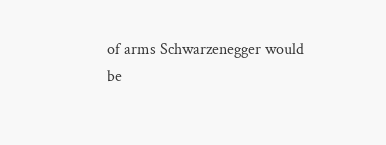of arms Schwarzenegger would be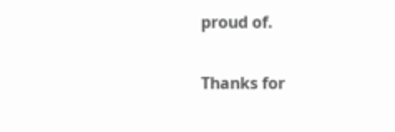proud of.

Thanks for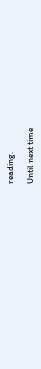reading.

Until next time